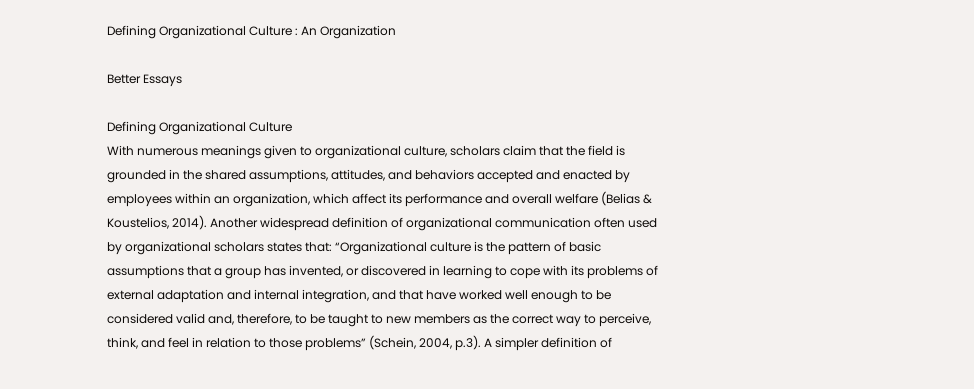Defining Organizational Culture : An Organization

Better Essays

Defining Organizational Culture
With numerous meanings given to organizational culture, scholars claim that the field is grounded in the shared assumptions, attitudes, and behaviors accepted and enacted by employees within an organization, which affect its performance and overall welfare (Belias & Koustelios, 2014). Another widespread definition of organizational communication often used by organizational scholars states that: “Organizational culture is the pattern of basic assumptions that a group has invented, or discovered in learning to cope with its problems of external adaptation and internal integration, and that have worked well enough to be considered valid and, therefore, to be taught to new members as the correct way to perceive, think, and feel in relation to those problems” (Schein, 2004, p.3). A simpler definition of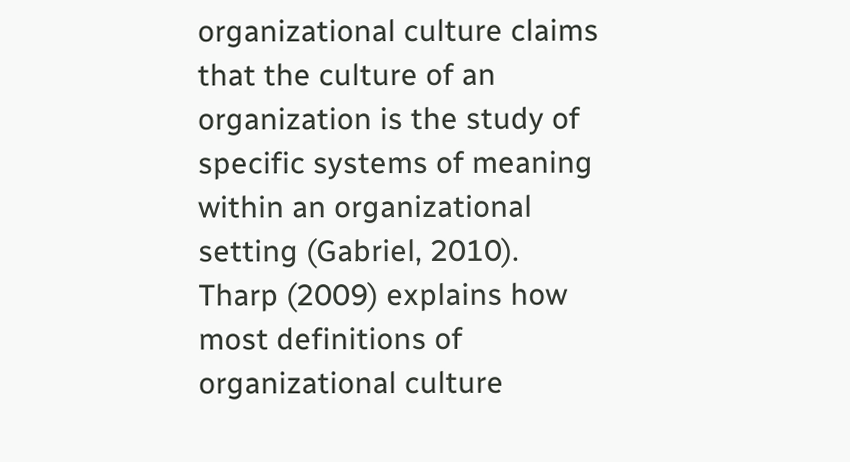organizational culture claims that the culture of an organization is the study of specific systems of meaning within an organizational setting (Gabriel, 2010).
Tharp (2009) explains how most definitions of organizational culture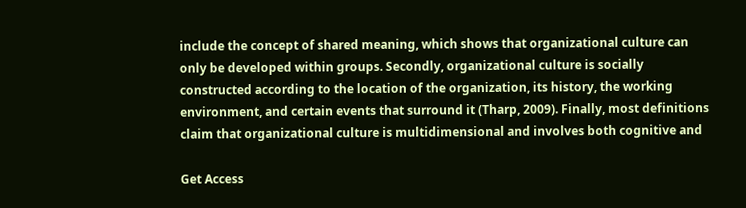include the concept of shared meaning, which shows that organizational culture can only be developed within groups. Secondly, organizational culture is socially constructed according to the location of the organization, its history, the working environment, and certain events that surround it (Tharp, 2009). Finally, most definitions claim that organizational culture is multidimensional and involves both cognitive and

Get Access